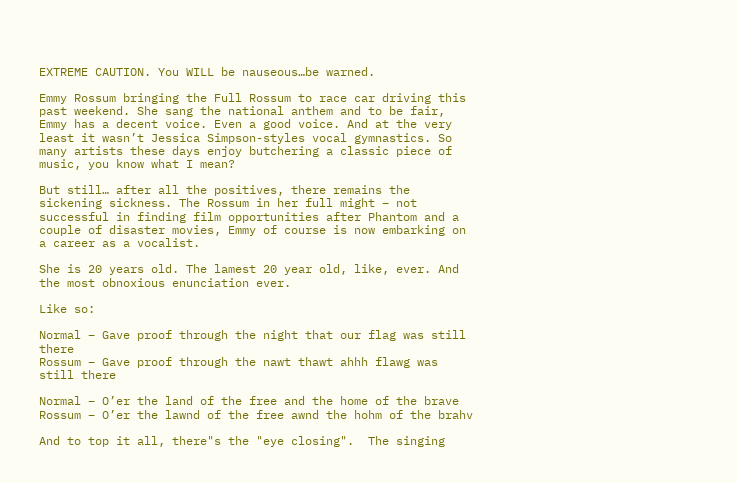EXTREME CAUTION. You WILL be nauseous…be warned.

Emmy Rossum bringing the Full Rossum to race car driving this past weekend. She sang the national anthem and to be fair, Emmy has a decent voice. Even a good voice. And at the very least it wasn’t Jessica Simpson-styles vocal gymnastics. So many artists these days enjoy butchering a classic piece of music, you know what I mean?

But still… after all the positives, there remains the sickening sickness. The Rossum in her full might – not successful in finding film opportunities after Phantom and a couple of disaster movies, Emmy of course is now embarking on a career as a vocalist.

She is 20 years old. The lamest 20 year old, like, ever. And the most obnoxious enunciation ever.

Like so:

Normal – Gave proof through the night that our flag was still there
Rossum – Gave proof through the nawt thawt ahhh flawg was still there

Normal – O’er the land of the free and the home of the brave
Rossum – O’er the lawnd of the free awnd the hohm of the brahv

And to top it all, there"s the "eye closing".  The singing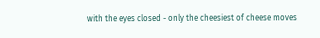with the eyes closed - only the cheesiest of cheese moves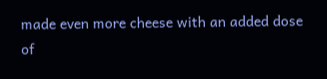made even more cheese with an added dose of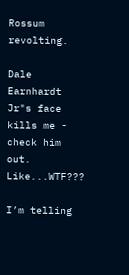Rossum revolting.

Dale Earnhardt Jr"s face kills me - check him out. Like...WTF???

I’m telling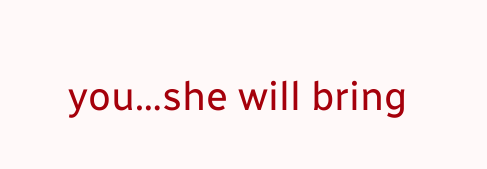you…she will bring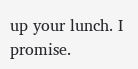up your lunch. I promise.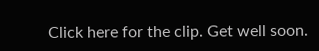Click here for the clip. Get well soon.